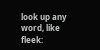look up any word, like fleek: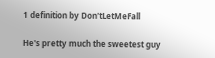1 definition by Don'tLetMeFall

He's pretty much the sweetest guy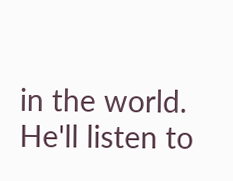in the world. He'll listen to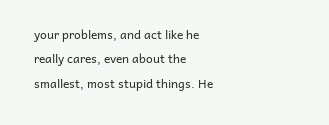your problems, and act like he really cares, even about the smallest, most stupid things. He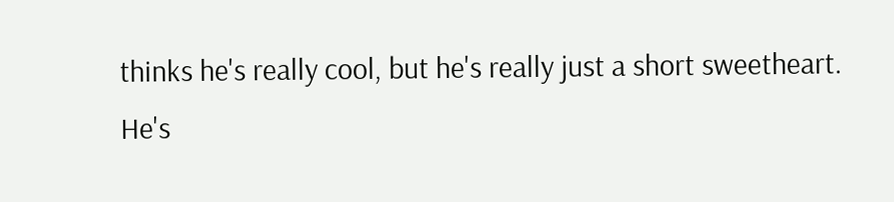thinks he's really cool, but he's really just a short sweetheart.
He's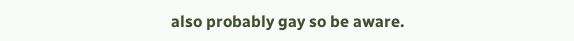also probably gay so be aware.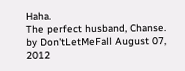Haha.
The perfect husband, Chanse.
by Don'tLetMeFall August 07, 2012